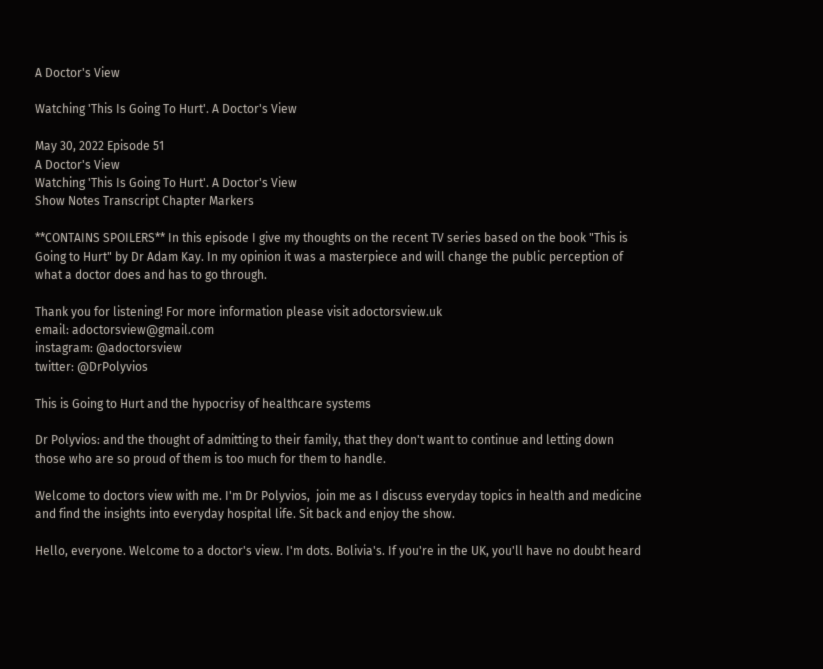A Doctor's View

Watching 'This Is Going To Hurt'. A Doctor's View

May 30, 2022 Episode 51
A Doctor's View
Watching 'This Is Going To Hurt'. A Doctor's View
Show Notes Transcript Chapter Markers

**CONTAINS SPOILERS** In this episode I give my thoughts on the recent TV series based on the book "This is Going to Hurt" by Dr Adam Kay. In my opinion it was a masterpiece and will change the public perception of what a doctor does and has to go through.

Thank you for listening! For more information please visit adoctorsview.uk
email: adoctorsview@gmail.com
instagram: @adoctorsview
twitter: @DrPolyvios

This is Going to Hurt and the hypocrisy of healthcare systems

Dr Polyvios: and the thought of admitting to their family, that they don't want to continue and letting down those who are so proud of them is too much for them to handle.

Welcome to doctors view with me. I'm Dr Polyvios,  join me as I discuss everyday topics in health and medicine and find the insights into everyday hospital life. Sit back and enjoy the show.

Hello, everyone. Welcome to a doctor's view. I'm dots. Bolivia's. If you're in the UK, you'll have no doubt heard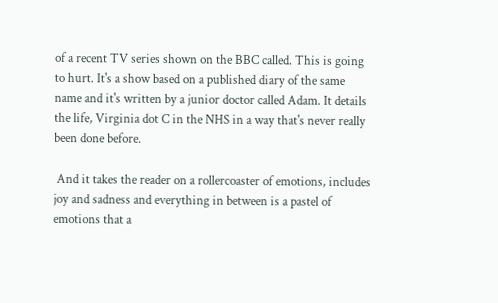of a recent TV series shown on the BBC called. This is going to hurt. It's a show based on a published diary of the same name and it's written by a junior doctor called Adam. It details the life, Virginia dot C in the NHS in a way that's never really been done before.

 And it takes the reader on a rollercoaster of emotions, includes joy and sadness and everything in between is a pastel of emotions that a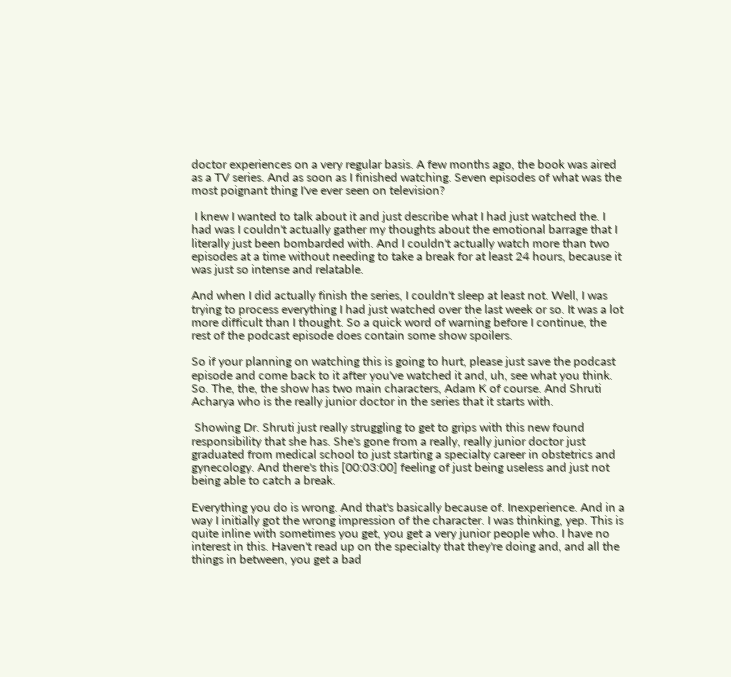doctor experiences on a very regular basis. A few months ago, the book was aired as a TV series. And as soon as I finished watching. Seven episodes of what was the most poignant thing I've ever seen on television?

 I knew I wanted to talk about it and just describe what I had just watched the. I had was I couldn't actually gather my thoughts about the emotional barrage that I literally just been bombarded with. And I couldn't actually watch more than two episodes at a time without needing to take a break for at least 24 hours, because it was just so intense and relatable.

And when I did actually finish the series, I couldn't sleep at least not. Well, I was trying to process everything I had just watched over the last week or so. It was a lot more difficult than I thought. So a quick word of warning before I continue, the rest of the podcast episode does contain some show spoilers.

So if your planning on watching this is going to hurt, please just save the podcast episode and come back to it after you've watched it and, uh, see what you think. So. The, the, the show has two main characters, Adam K of course. And Shruti Acharya who is the really junior doctor in the series that it starts with.

 Showing Dr. Shruti just really struggling to get to grips with this new found responsibility that she has. She's gone from a really, really junior doctor just graduated from medical school to just starting a specialty career in obstetrics and gynecology. And there's this [00:03:00] feeling of just being useless and just not being able to catch a break.

Everything you do is wrong. And that's basically because of. Inexperience. And in a way I initially got the wrong impression of the character. I was thinking, yep. This is quite inline with sometimes you get, you get a very junior people who. I have no interest in this. Haven't read up on the specialty that they're doing and, and all the things in between, you get a bad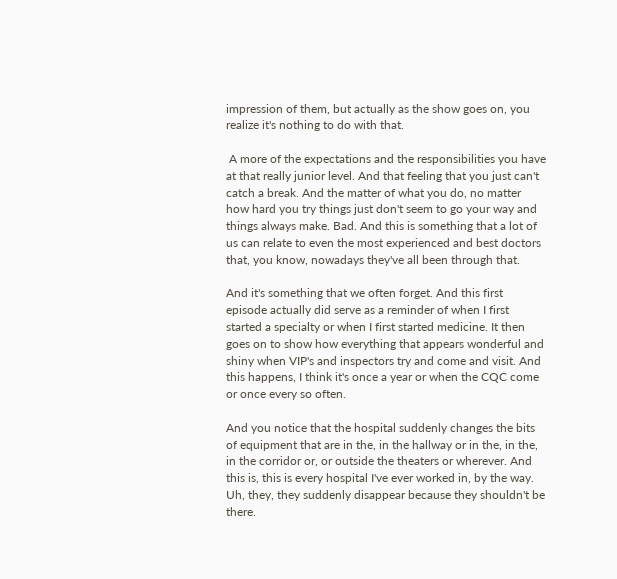impression of them, but actually as the show goes on, you realize it's nothing to do with that.

 A more of the expectations and the responsibilities you have at that really junior level. And that feeling that you just can't catch a break. And the matter of what you do, no matter how hard you try things just don't seem to go your way and things always make. Bad. And this is something that a lot of us can relate to even the most experienced and best doctors that, you know, nowadays they've all been through that.

And it's something that we often forget. And this first episode actually did serve as a reminder of when I first started a specialty or when I first started medicine. It then goes on to show how everything that appears wonderful and shiny when VIP's and inspectors try and come and visit. And this happens, I think it's once a year or when the CQC come or once every so often.

And you notice that the hospital suddenly changes the bits of equipment that are in the, in the hallway or in the, in the, in the corridor or, or outside the theaters or wherever. And this is, this is every hospital I've ever worked in, by the way. Uh, they, they suddenly disappear because they shouldn't be there.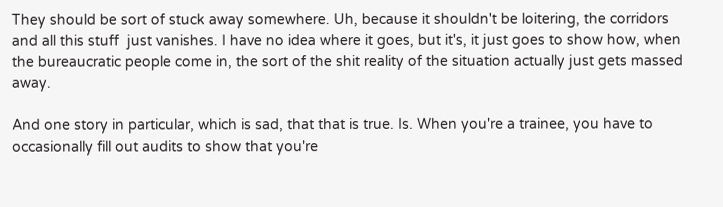They should be sort of stuck away somewhere. Uh, because it shouldn't be loitering, the corridors and all this stuff  just vanishes. I have no idea where it goes, but it's, it just goes to show how, when the bureaucratic people come in, the sort of the shit reality of the situation actually just gets massed away.

And one story in particular, which is sad, that that is true. Is. When you're a trainee, you have to occasionally fill out audits to show that you're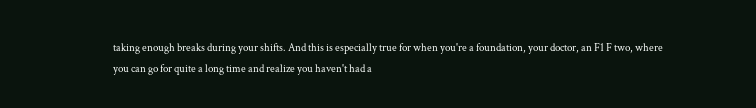taking enough breaks during your shifts. And this is especially true for when you're a foundation, your doctor, an F1 F two, where you can go for quite a long time and realize you haven't had a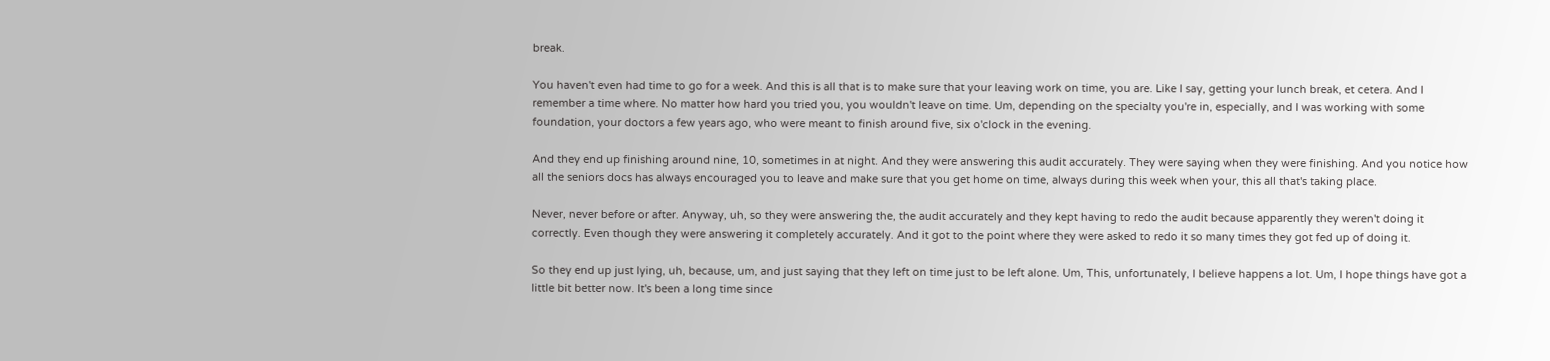break.

You haven't even had time to go for a week. And this is all that is to make sure that your leaving work on time, you are. Like I say, getting your lunch break, et cetera. And I remember a time where. No matter how hard you tried you, you wouldn't leave on time. Um, depending on the specialty you're in, especially, and I was working with some foundation, your doctors a few years ago, who were meant to finish around five, six o'clock in the evening.

And they end up finishing around nine, 10, sometimes in at night. And they were answering this audit accurately. They were saying when they were finishing. And you notice how all the seniors docs has always encouraged you to leave and make sure that you get home on time, always during this week when your, this all that's taking place.

Never, never before or after. Anyway, uh, so they were answering the, the audit accurately and they kept having to redo the audit because apparently they weren't doing it correctly. Even though they were answering it completely accurately. And it got to the point where they were asked to redo it so many times they got fed up of doing it.

So they end up just lying, uh, because, um, and just saying that they left on time just to be left alone. Um, This, unfortunately, I believe happens a lot. Um, I hope things have got a little bit better now. It's been a long time since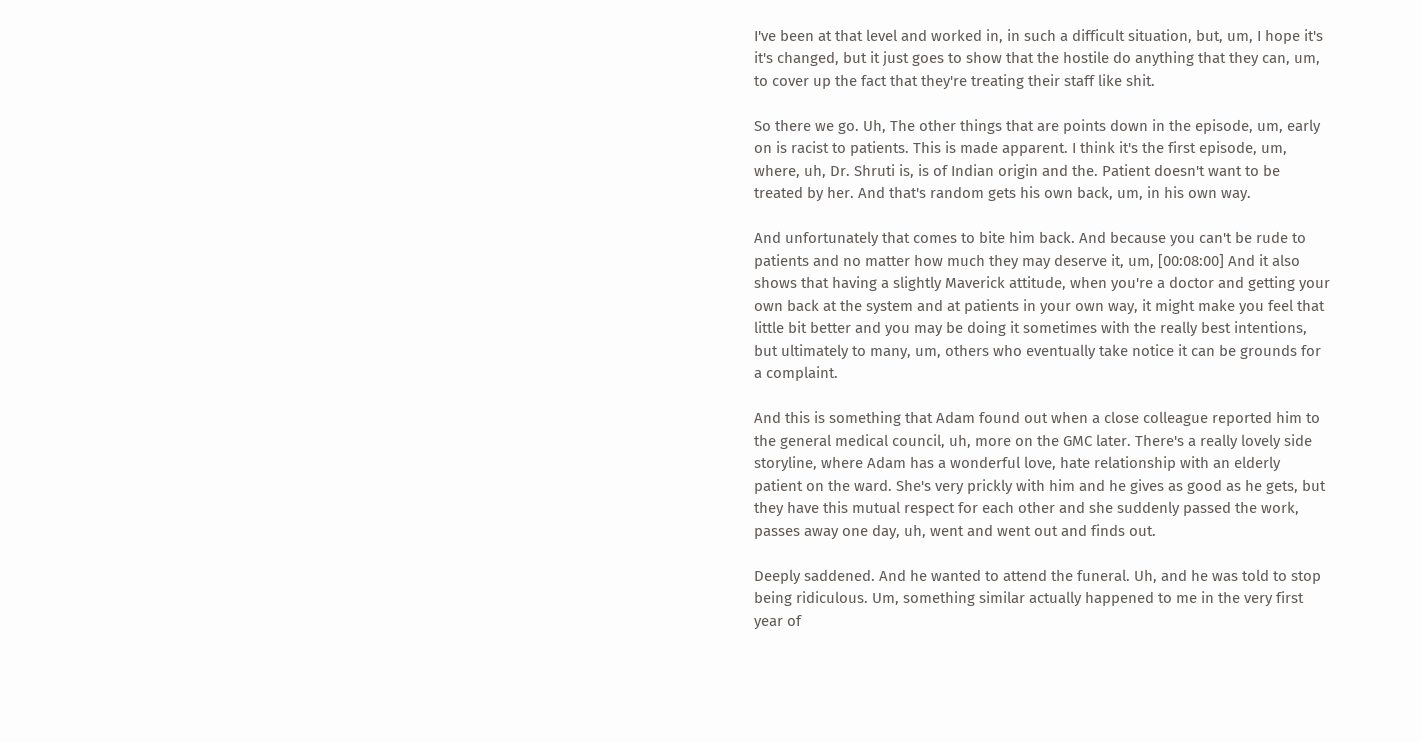I've been at that level and worked in, in such a difficult situation, but, um, I hope it's it's changed, but it just goes to show that the hostile do anything that they can, um, to cover up the fact that they're treating their staff like shit.

So there we go. Uh, The other things that are points down in the episode, um, early on is racist to patients. This is made apparent. I think it's the first episode, um, where, uh, Dr. Shruti is, is of Indian origin and the. Patient doesn't want to be treated by her. And that's random gets his own back, um, in his own way.

And unfortunately that comes to bite him back. And because you can't be rude to patients and no matter how much they may deserve it, um, [00:08:00] And it also shows that having a slightly Maverick attitude, when you're a doctor and getting your own back at the system and at patients in your own way, it might make you feel that little bit better and you may be doing it sometimes with the really best intentions, but ultimately to many, um, others who eventually take notice it can be grounds for a complaint.

And this is something that Adam found out when a close colleague reported him to the general medical council, uh, more on the GMC later. There's a really lovely side storyline, where Adam has a wonderful love, hate relationship with an elderly patient on the ward. She's very prickly with him and he gives as good as he gets, but they have this mutual respect for each other and she suddenly passed the work, passes away one day, uh, went and went out and finds out.

Deeply saddened. And he wanted to attend the funeral. Uh, and he was told to stop being ridiculous. Um, something similar actually happened to me in the very first year of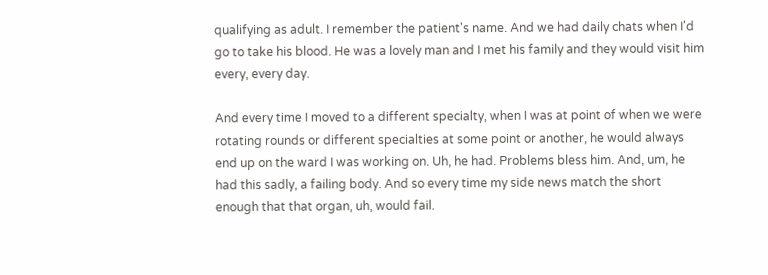qualifying as adult. I remember the patient's name. And we had daily chats when I'd go to take his blood. He was a lovely man and I met his family and they would visit him every, every day.

And every time I moved to a different specialty, when I was at point of when we were rotating rounds or different specialties at some point or another, he would always end up on the ward I was working on. Uh, he had. Problems bless him. And, um, he had this sadly, a failing body. And so every time my side news match the short enough that that organ, uh, would fail.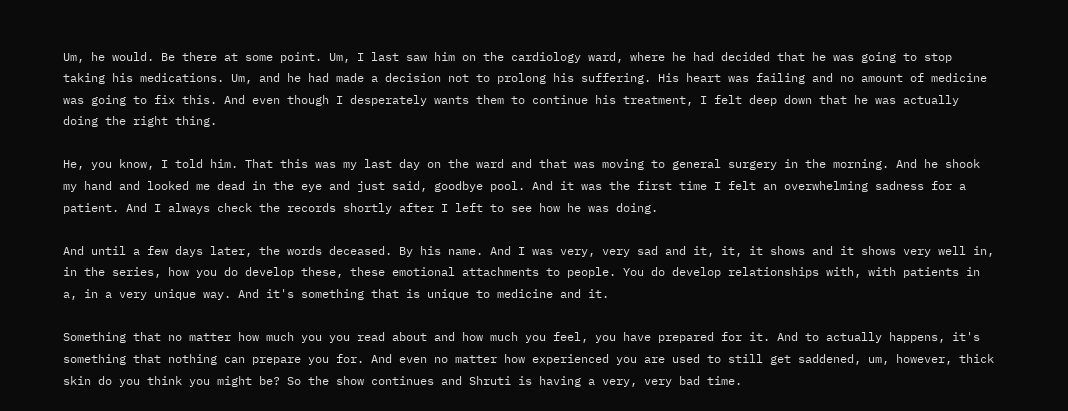Um, he would. Be there at some point. Um, I last saw him on the cardiology ward, where he had decided that he was going to stop taking his medications. Um, and he had made a decision not to prolong his suffering. His heart was failing and no amount of medicine was going to fix this. And even though I desperately wants them to continue his treatment, I felt deep down that he was actually doing the right thing.

He, you know, I told him. That this was my last day on the ward and that was moving to general surgery in the morning. And he shook my hand and looked me dead in the eye and just said, goodbye pool. And it was the first time I felt an overwhelming sadness for a patient. And I always check the records shortly after I left to see how he was doing.

And until a few days later, the words deceased. By his name. And I was very, very sad and it, it, it shows and it shows very well in, in the series, how you do develop these, these emotional attachments to people. You do develop relationships with, with patients in a, in a very unique way. And it's something that is unique to medicine and it.

Something that no matter how much you you read about and how much you feel, you have prepared for it. And to actually happens, it's something that nothing can prepare you for. And even no matter how experienced you are used to still get saddened, um, however, thick skin do you think you might be? So the show continues and Shruti is having a very, very bad time.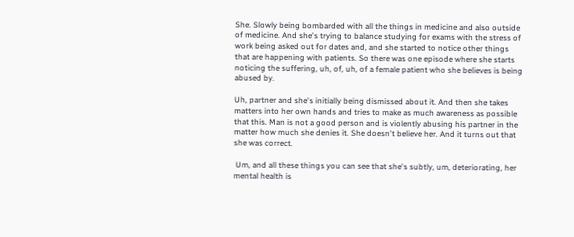She. Slowly being bombarded with all the things in medicine and also outside of medicine. And she's trying to balance studying for exams with the stress of work being asked out for dates and, and she started to notice other things that are happening with patients. So there was one episode where she starts noticing the suffering, uh, of, uh, of a female patient who she believes is being abused by.

Uh, partner and she's initially being dismissed about it. And then she takes matters into her own hands and tries to make as much awareness as possible that this. Man is not a good person and is violently abusing his partner in the matter how much she denies it. She doesn't believe her. And it turns out that she was correct.

 Um, and all these things you can see that she's subtly, um, deteriorating, her mental health is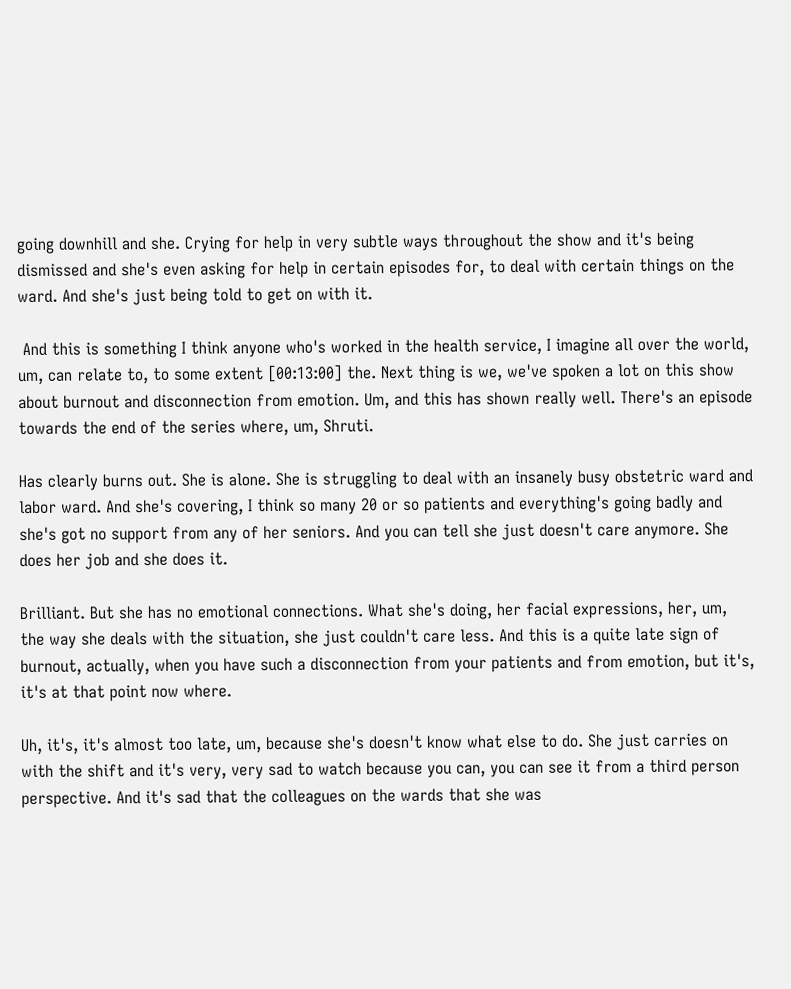going downhill and she. Crying for help in very subtle ways throughout the show and it's being dismissed and she's even asking for help in certain episodes for, to deal with certain things on the ward. And she's just being told to get on with it.

 And this is something I think anyone who's worked in the health service, I imagine all over the world, um, can relate to, to some extent [00:13:00] the. Next thing is we, we've spoken a lot on this show about burnout and disconnection from emotion. Um, and this has shown really well. There's an episode towards the end of the series where, um, Shruti.

Has clearly burns out. She is alone. She is struggling to deal with an insanely busy obstetric ward and labor ward. And she's covering, I think so many 20 or so patients and everything's going badly and she's got no support from any of her seniors. And you can tell she just doesn't care anymore. She does her job and she does it.

Brilliant. But she has no emotional connections. What she's doing, her facial expressions, her, um, the way she deals with the situation, she just couldn't care less. And this is a quite late sign of burnout, actually, when you have such a disconnection from your patients and from emotion, but it's, it's at that point now where.

Uh, it's, it's almost too late, um, because she's doesn't know what else to do. She just carries on with the shift and it's very, very sad to watch because you can, you can see it from a third person perspective. And it's sad that the colleagues on the wards that she was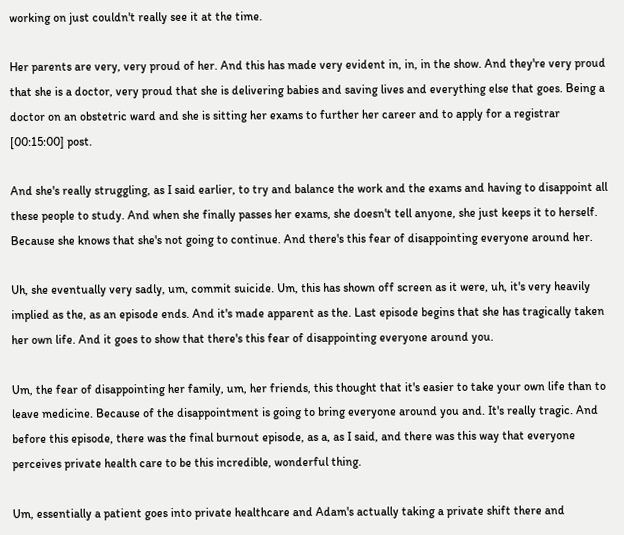working on just couldn't really see it at the time.

Her parents are very, very proud of her. And this has made very evident in, in, in the show. And they're very proud that she is a doctor, very proud that she is delivering babies and saving lives and everything else that goes. Being a doctor on an obstetric ward and she is sitting her exams to further her career and to apply for a registrar [00:15:00] post.

And she's really struggling, as I said earlier, to try and balance the work and the exams and having to disappoint all these people to study. And when she finally passes her exams, she doesn't tell anyone, she just keeps it to herself. Because she knows that she's not going to continue. And there's this fear of disappointing everyone around her.

Uh, she eventually very sadly, um, commit suicide. Um, this has shown off screen as it were, uh, it's very heavily implied as the, as an episode ends. And it's made apparent as the. Last episode begins that she has tragically taken her own life. And it goes to show that there's this fear of disappointing everyone around you.

Um, the fear of disappointing her family, um, her friends, this thought that it's easier to take your own life than to leave medicine. Because of the disappointment is going to bring everyone around you and. It's really tragic. And before this episode, there was the final burnout episode, as a, as I said, and there was this way that everyone perceives private health care to be this incredible, wonderful thing.

Um, essentially a patient goes into private healthcare and Adam's actually taking a private shift there and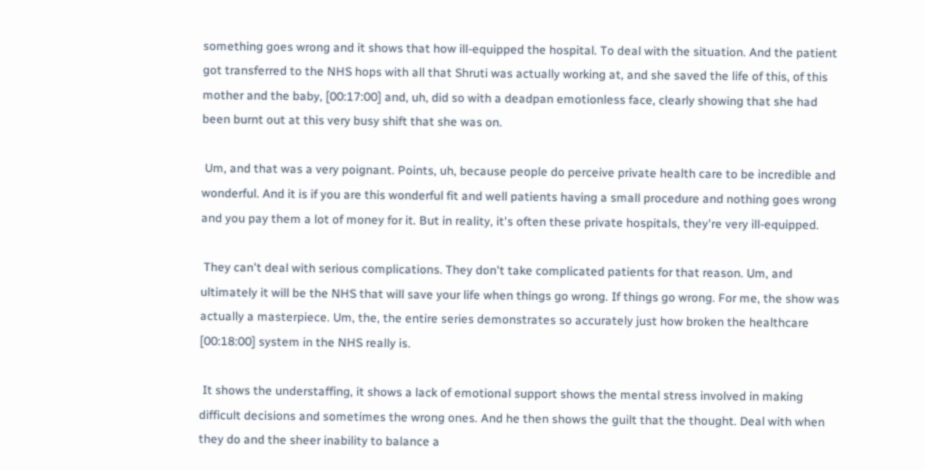something goes wrong and it shows that how ill-equipped the hospital. To deal with the situation. And the patient got transferred to the NHS hops with all that Shruti was actually working at, and she saved the life of this, of this mother and the baby, [00:17:00] and, uh, did so with a deadpan emotionless face, clearly showing that she had been burnt out at this very busy shift that she was on.

 Um, and that was a very poignant. Points, uh, because people do perceive private health care to be incredible and wonderful. And it is if you are this wonderful fit and well patients having a small procedure and nothing goes wrong and you pay them a lot of money for it. But in reality, it's often these private hospitals, they're very ill-equipped.

 They can't deal with serious complications. They don't take complicated patients for that reason. Um, and ultimately it will be the NHS that will save your life when things go wrong. If things go wrong. For me, the show was actually a masterpiece. Um, the, the entire series demonstrates so accurately just how broken the healthcare [00:18:00] system in the NHS really is.

 It shows the understaffing, it shows a lack of emotional support shows the mental stress involved in making difficult decisions and sometimes the wrong ones. And he then shows the guilt that the thought. Deal with when they do and the sheer inability to balance a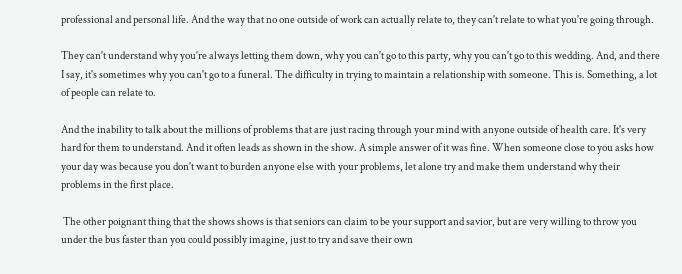professional and personal life. And the way that no one outside of work can actually relate to, they can't relate to what you're going through.

They can't understand why you're always letting them down, why you can't go to this party, why you can't go to this wedding. And, and there I say, it's sometimes why you can't go to a funeral. The difficulty in trying to maintain a relationship with someone. This is. Something, a lot of people can relate to.

And the inability to talk about the millions of problems that are just racing through your mind with anyone outside of health care. It's very hard for them to understand. And it often leads as shown in the show. A simple answer of it was fine. When someone close to you asks how your day was because you don't want to burden anyone else with your problems, let alone try and make them understand why their problems in the first place.

 The other poignant thing that the shows shows is that seniors can claim to be your support and savior, but are very willing to throw you under the bus faster than you could possibly imagine, just to try and save their own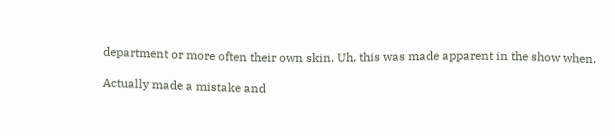department or more often their own skin. Uh, this was made apparent in the show when.

Actually made a mistake and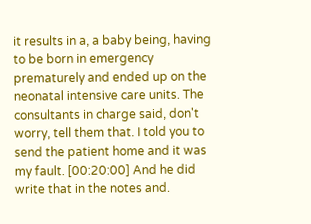it results in a, a baby being, having to be born in emergency prematurely and ended up on the neonatal intensive care units. The consultants in charge said, don't worry, tell them that. I told you to send the patient home and it was my fault. [00:20:00] And he did write that in the notes and.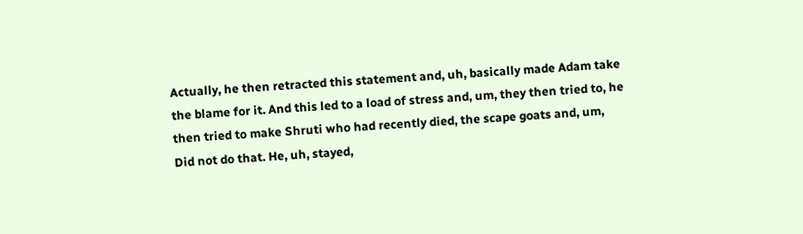Actually, he then retracted this statement and, uh, basically made Adam take the blame for it. And this led to a load of stress and, um, they then tried to, he then tried to make Shruti who had recently died, the scape goats and, um, Did not do that. He, uh, stayed,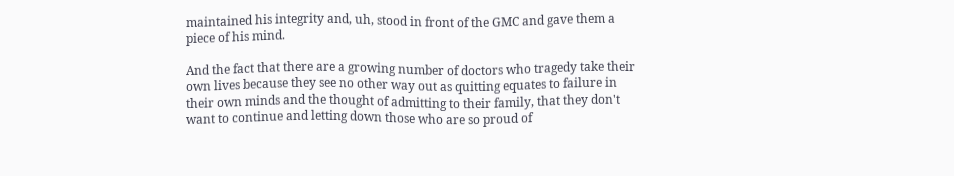maintained his integrity and, uh, stood in front of the GMC and gave them a piece of his mind.

And the fact that there are a growing number of doctors who tragedy take their own lives because they see no other way out as quitting equates to failure in their own minds and the thought of admitting to their family, that they don't want to continue and letting down those who are so proud of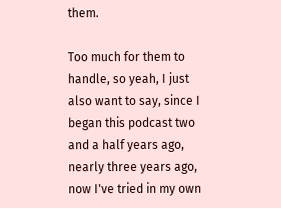them.

Too much for them to handle, so yeah, I just also want to say, since I began this podcast two and a half years ago, nearly three years ago, now I've tried in my own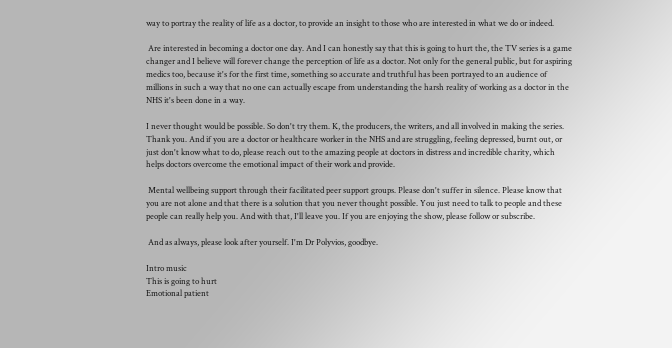way to portray the reality of life as a doctor, to provide an insight to those who are interested in what we do or indeed.

 Are interested in becoming a doctor one day. And I can honestly say that this is going to hurt the, the TV series is a game changer and I believe will forever change the perception of life as a doctor. Not only for the general public, but for aspiring medics too, because it's for the first time, something so accurate and truthful has been portrayed to an audience of millions in such a way that no one can actually escape from understanding the harsh reality of working as a doctor in the NHS it's been done in a way.

I never thought would be possible. So don't try them. K, the producers, the writers, and all involved in making the series. Thank you. And if you are a doctor or healthcare worker in the NHS and are struggling, feeling depressed, burnt out, or just don't know what to do, please reach out to the amazing people at doctors in distress and incredible charity, which helps doctors overcome the emotional impact of their work and provide.

 Mental wellbeing support through their facilitated peer support groups. Please don't suffer in silence. Please know that you are not alone and that there is a solution that you never thought possible. You just need to talk to people and these people can really help you. And with that, I'll leave you. If you are enjoying the show, please follow or subscribe.

 And as always, please look after yourself. I'm Dr Polyvios, goodbye.

Intro music
This is going to hurt
Emotional patient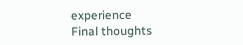experience
Final thoughts